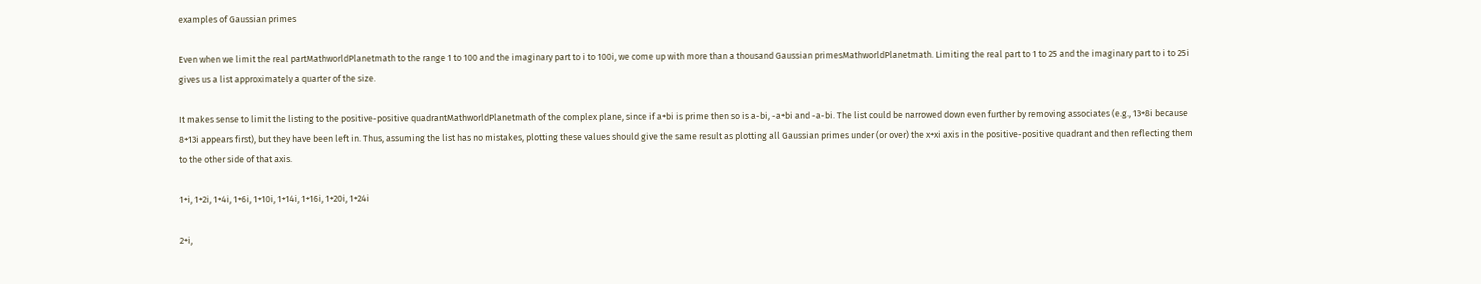examples of Gaussian primes

Even when we limit the real partMathworldPlanetmath to the range 1 to 100 and the imaginary part to i to 100i, we come up with more than a thousand Gaussian primesMathworldPlanetmath. Limiting the real part to 1 to 25 and the imaginary part to i to 25i gives us a list approximately a quarter of the size.

It makes sense to limit the listing to the positive-positive quadrantMathworldPlanetmath of the complex plane, since if a+bi is prime then so is a-bi, -a+bi and -a-bi. The list could be narrowed down even further by removing associates (e.g., 13+8i because 8+13i appears first), but they have been left in. Thus, assuming the list has no mistakes, plotting these values should give the same result as plotting all Gaussian primes under (or over) the x+xi axis in the positive-positive quadrant and then reflecting them to the other side of that axis.

1+i, 1+2i, 1+4i, 1+6i, 1+10i, 1+14i, 1+16i, 1+20i, 1+24i

2+i,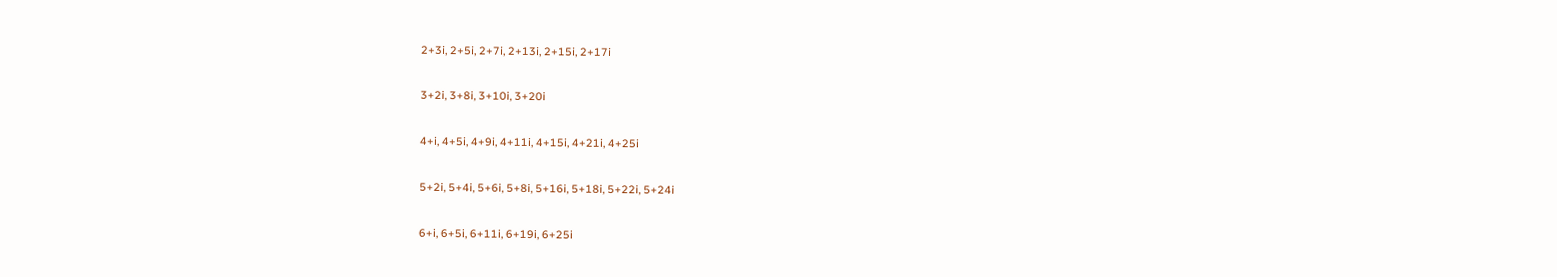2+3i, 2+5i, 2+7i, 2+13i, 2+15i, 2+17i

3+2i, 3+8i, 3+10i, 3+20i

4+i, 4+5i, 4+9i, 4+11i, 4+15i, 4+21i, 4+25i

5+2i, 5+4i, 5+6i, 5+8i, 5+16i, 5+18i, 5+22i, 5+24i

6+i, 6+5i, 6+11i, 6+19i, 6+25i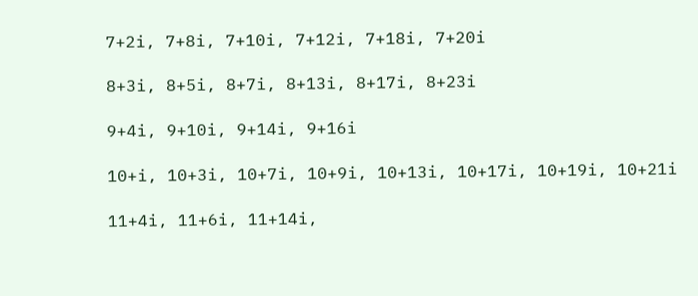7+2i, 7+8i, 7+10i, 7+12i, 7+18i, 7+20i

8+3i, 8+5i, 8+7i, 8+13i, 8+17i, 8+23i

9+4i, 9+10i, 9+14i, 9+16i

10+i, 10+3i, 10+7i, 10+9i, 10+13i, 10+17i, 10+19i, 10+21i

11+4i, 11+6i, 11+14i,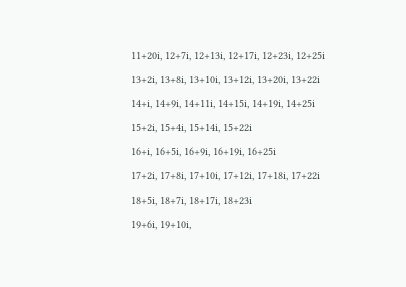11+20i, 12+7i, 12+13i, 12+17i, 12+23i, 12+25i

13+2i, 13+8i, 13+10i, 13+12i, 13+20i, 13+22i

14+i, 14+9i, 14+11i, 14+15i, 14+19i, 14+25i

15+2i, 15+4i, 15+14i, 15+22i

16+i, 16+5i, 16+9i, 16+19i, 16+25i

17+2i, 17+8i, 17+10i, 17+12i, 17+18i, 17+22i

18+5i, 18+7i, 18+17i, 18+23i

19+6i, 19+10i,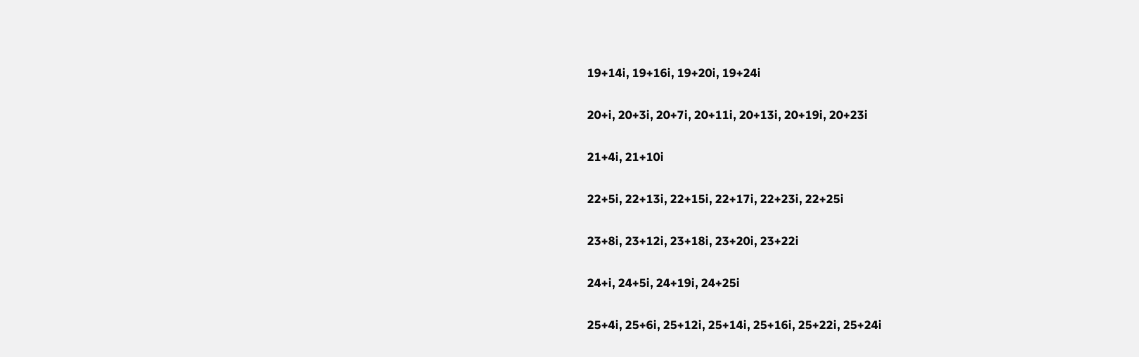19+14i, 19+16i, 19+20i, 19+24i

20+i, 20+3i, 20+7i, 20+11i, 20+13i, 20+19i, 20+23i

21+4i, 21+10i

22+5i, 22+13i, 22+15i, 22+17i, 22+23i, 22+25i

23+8i, 23+12i, 23+18i, 23+20i, 23+22i

24+i, 24+5i, 24+19i, 24+25i

25+4i, 25+6i, 25+12i, 25+14i, 25+16i, 25+22i, 25+24i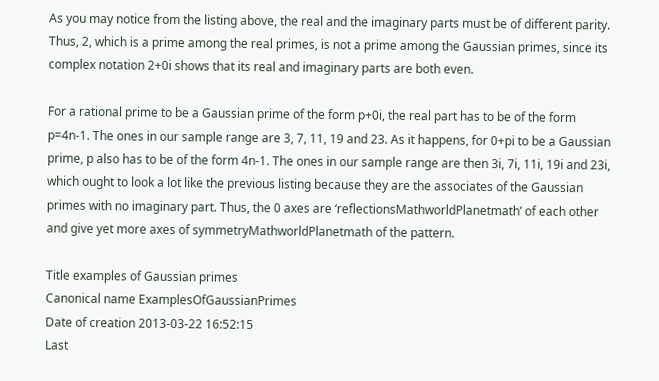As you may notice from the listing above, the real and the imaginary parts must be of different parity. Thus, 2, which is a prime among the real primes, is not a prime among the Gaussian primes, since its complex notation 2+0i shows that its real and imaginary parts are both even.

For a rational prime to be a Gaussian prime of the form p+0i, the real part has to be of the form p=4n-1. The ones in our sample range are 3, 7, 11, 19 and 23. As it happens, for 0+pi to be a Gaussian prime, p also has to be of the form 4n-1. The ones in our sample range are then 3i, 7i, 11i, 19i and 23i, which ought to look a lot like the previous listing because they are the associates of the Gaussian primes with no imaginary part. Thus, the 0 axes are ‘reflectionsMathworldPlanetmath’ of each other and give yet more axes of symmetryMathworldPlanetmath of the pattern.

Title examples of Gaussian primes
Canonical name ExamplesOfGaussianPrimes
Date of creation 2013-03-22 16:52:15
Last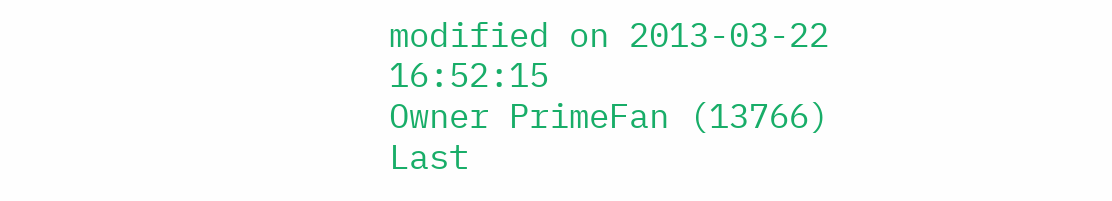modified on 2013-03-22 16:52:15
Owner PrimeFan (13766)
Last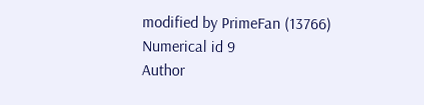modified by PrimeFan (13766)
Numerical id 9
Author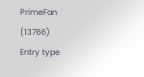PrimeFan (13766)
Entry type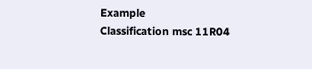Example
Classification msc 11R04